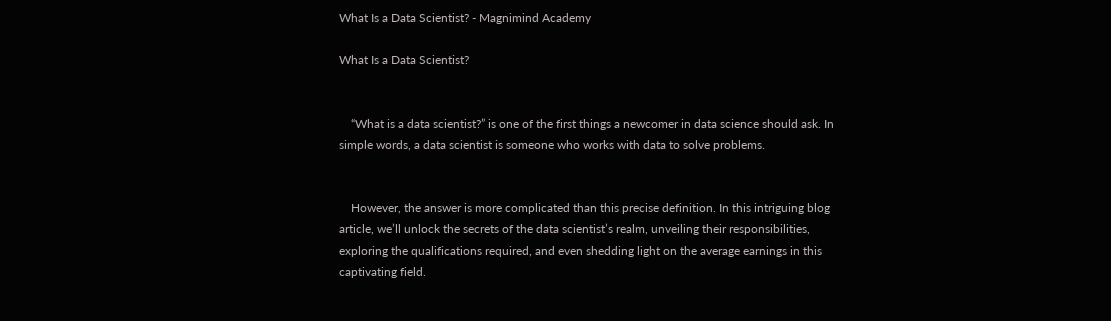What Is a Data Scientist? - Magnimind Academy

What Is a Data Scientist?


    “What is a data scientist?” is one of the first things a newcomer in data science should ask. In simple words, a data scientist is someone who works with data to solve problems.


    However, the answer is more complicated than this precise definition. In this intriguing blog article, we’ll unlock the secrets of the data scientist’s realm, unveiling their responsibilities, exploring the qualifications required, and even shedding light on the average earnings in this captivating field.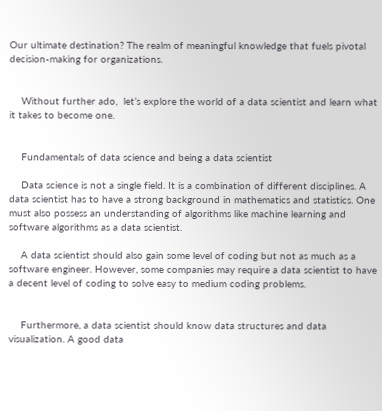Our ultimate destination? The realm of meaningful knowledge that fuels pivotal decision-making for organizations.


    Without further ado,  let’s explore the world of a data scientist and learn what it takes to become one.


    Fundamentals of data science and being a data scientist

    Data science is not a single field. It is a combination of different disciplines. A data scientist has to have a strong background in mathematics and statistics. One must also possess an understanding of algorithms like machine learning and software algorithms as a data scientist.

    A data scientist should also gain some level of coding but not as much as a software engineer. However, some companies may require a data scientist to have a decent level of coding to solve easy to medium coding problems.


    Furthermore, a data scientist should know data structures and data visualization. A good data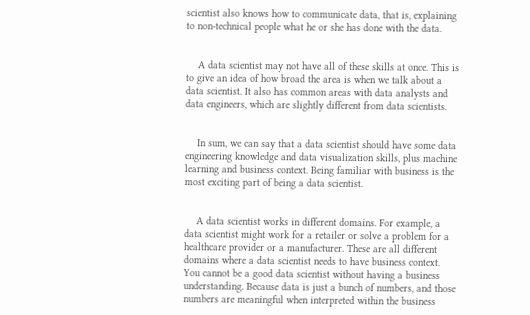scientist also knows how to communicate data, that is, explaining to non-technical people what he or she has done with the data.


    A data scientist may not have all of these skills at once. This is to give an idea of how broad the area is when we talk about a data scientist. It also has common areas with data analysts and data engineers, which are slightly different from data scientists.


    In sum, we can say that a data scientist should have some data engineering knowledge and data visualization skills, plus machine learning and business context. Being familiar with business is the most exciting part of being a data scientist.


    A data scientist works in different domains. For example, a data scientist might work for a retailer or solve a problem for a healthcare provider or a manufacturer. These are all different domains where a data scientist needs to have business context. You cannot be a good data scientist without having a business understanding. Because data is just a bunch of numbers, and those numbers are meaningful when interpreted within the business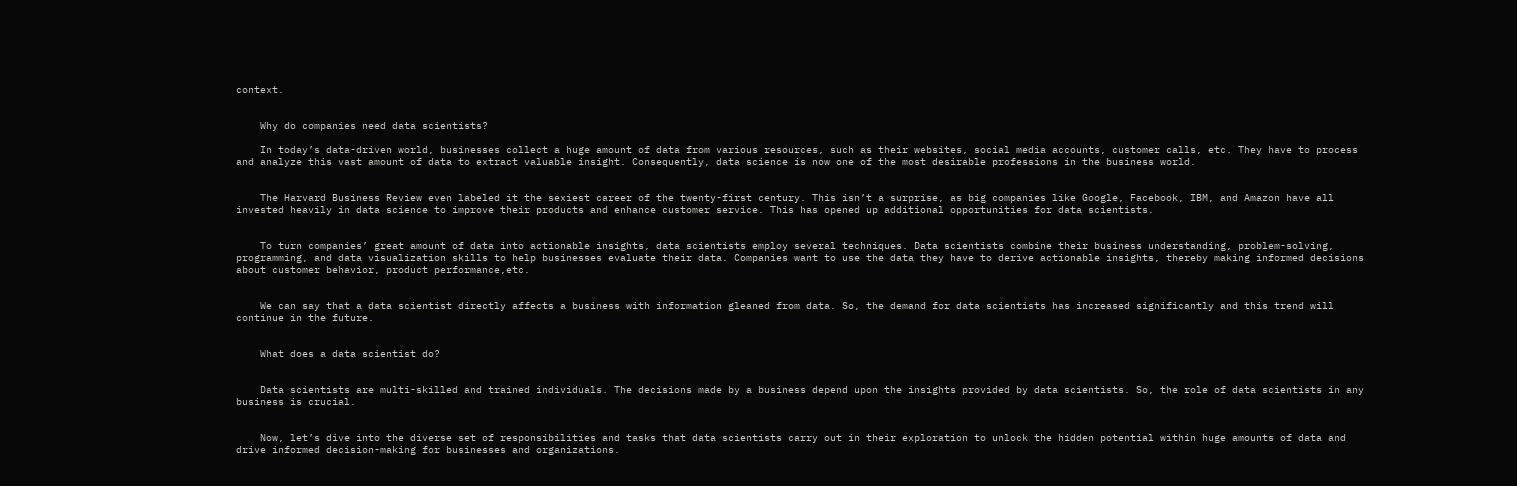context.


    Why do companies need data scientists?

    In today’s data-driven world, businesses collect a huge amount of data from various resources, such as their websites, social media accounts, customer calls, etc. They have to process and analyze this vast amount of data to extract valuable insight. Consequently, data science is now one of the most desirable professions in the business world.


    The Harvard Business Review even labeled it the sexiest career of the twenty-first century. This isn’t a surprise, as big companies like Google, Facebook, IBM, and Amazon have all invested heavily in data science to improve their products and enhance customer service. This has opened up additional opportunities for data scientists.


    To turn companies’ great amount of data into actionable insights, data scientists employ several techniques. Data scientists combine their business understanding, problem-solving, programming, and data visualization skills to help businesses evaluate their data. Companies want to use the data they have to derive actionable insights, thereby making informed decisions about customer behavior, product performance,etc.


    We can say that a data scientist directly affects a business with information gleaned from data. So, the demand for data scientists has increased significantly and this trend will continue in the future.


    What does a data scientist do?


    Data scientists are multi-skilled and trained individuals. The decisions made by a business depend upon the insights provided by data scientists. So, the role of data scientists in any business is crucial.


    Now, let’s dive into the diverse set of responsibilities and tasks that data scientists carry out in their exploration to unlock the hidden potential within huge amounts of data and drive informed decision-making for businesses and organizations.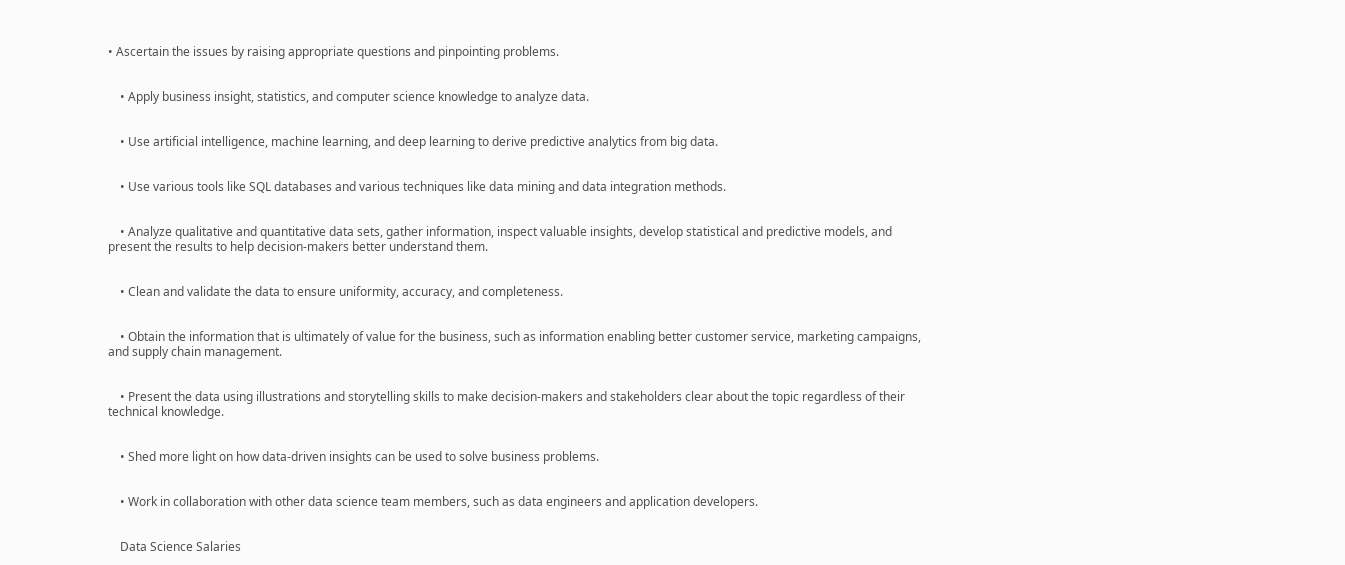• Ascertain the issues by raising appropriate questions and pinpointing problems.


    • Apply business insight, statistics, and computer science knowledge to analyze data.


    • Use artificial intelligence, machine learning, and deep learning to derive predictive analytics from big data.


    • Use various tools like SQL databases and various techniques like data mining and data integration methods.


    • Analyze qualitative and quantitative data sets, gather information, inspect valuable insights, develop statistical and predictive models, and present the results to help decision-makers better understand them.


    • Clean and validate the data to ensure uniformity, accuracy, and completeness.


    • Obtain the information that is ultimately of value for the business, such as information enabling better customer service, marketing campaigns, and supply chain management.


    • Present the data using illustrations and storytelling skills to make decision-makers and stakeholders clear about the topic regardless of their technical knowledge.


    • Shed more light on how data-driven insights can be used to solve business problems.


    • Work in collaboration with other data science team members, such as data engineers and application developers.


    Data Science Salaries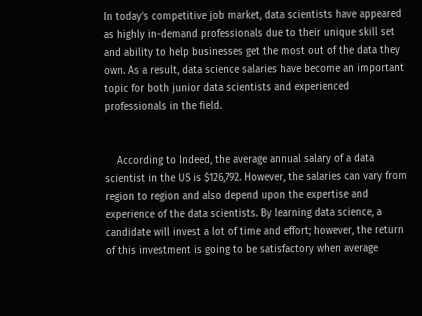In today’s competitive job market, data scientists have appeared as highly in-demand professionals due to their unique skill set and ability to help businesses get the most out of the data they own. As a result, data science salaries have become an important topic for both junior data scientists and experienced professionals in the field.


    According to Indeed, the average annual salary of a data scientist in the US is $126,792. However, the salaries can vary from region to region and also depend upon the expertise and experience of the data scientists. By learning data science, a candidate will invest a lot of time and effort; however, the return of this investment is going to be satisfactory when average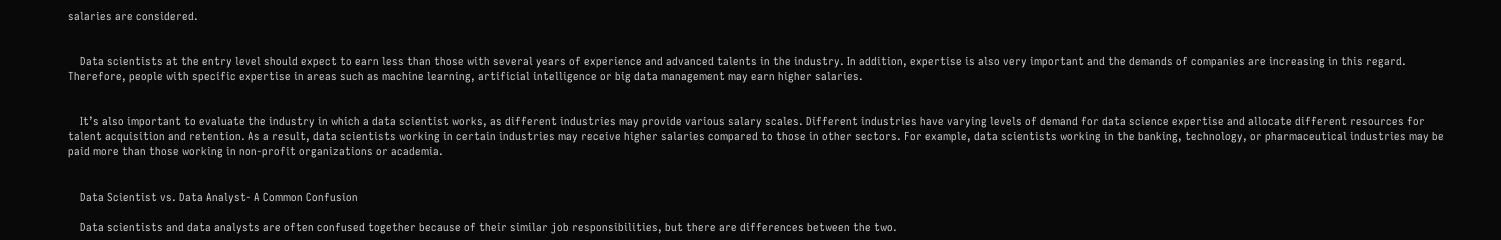salaries are considered.


    Data scientists at the entry level should expect to earn less than those with several years of experience and advanced talents in the industry. In addition, expertise is also very important and the demands of companies are increasing in this regard. Therefore, people with specific expertise in areas such as machine learning, artificial intelligence or big data management may earn higher salaries.


    It’s also important to evaluate the industry in which a data scientist works, as different industries may provide various salary scales. Different industries have varying levels of demand for data science expertise and allocate different resources for talent acquisition and retention. As a result, data scientists working in certain industries may receive higher salaries compared to those in other sectors. For example, data scientists working in the banking, technology, or pharmaceutical industries may be paid more than those working in non-profit organizations or academia.


    Data Scientist vs. Data Analyst- A Common Confusion

    Data scientists and data analysts are often confused together because of their similar job responsibilities, but there are differences between the two.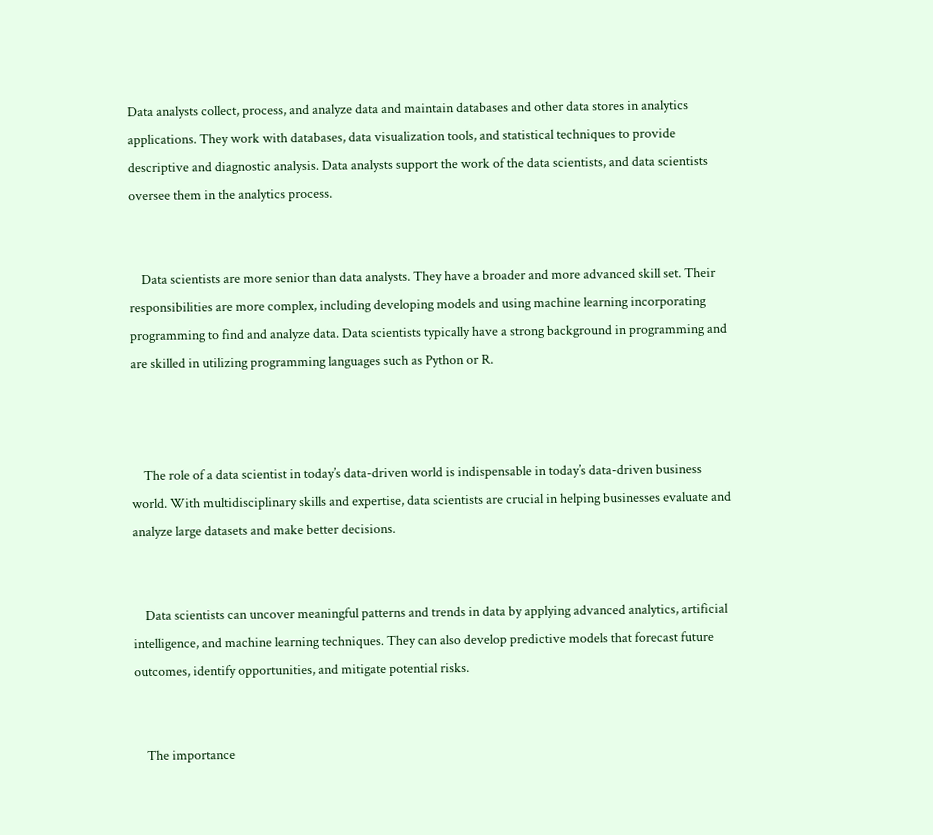Data analysts collect, process, and analyze data and maintain databases and other data stores in analytics applications. They work with databases, data visualization tools, and statistical techniques to provide descriptive and diagnostic analysis. Data analysts support the work of the data scientists, and data scientists oversee them in the analytics process.


    Data scientists are more senior than data analysts. They have a broader and more advanced skill set. Their responsibilities are more complex, including developing models and using machine learning incorporating programming to find and analyze data. Data scientists typically have a strong background in programming and are skilled in utilizing programming languages such as Python or R.



    The role of a data scientist in today’s data-driven world is indispensable in today’s data-driven business world. With multidisciplinary skills and expertise, data scientists are crucial in helping businesses evaluate and analyze large datasets and make better decisions.


    Data scientists can uncover meaningful patterns and trends in data by applying advanced analytics, artificial intelligence, and machine learning techniques. They can also develop predictive models that forecast future outcomes, identify opportunities, and mitigate potential risks.


    The importance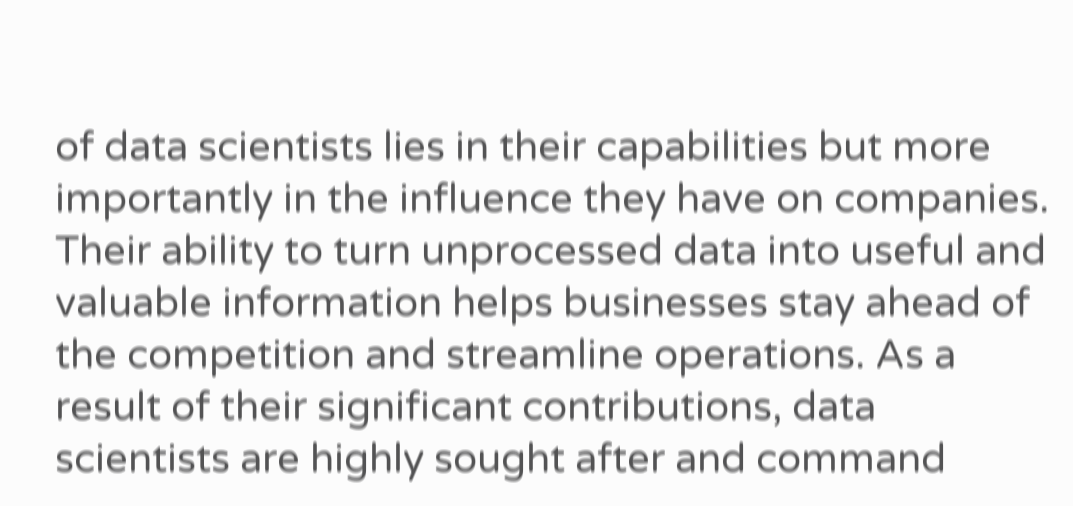of data scientists lies in their capabilities but more importantly in the influence they have on companies. Their ability to turn unprocessed data into useful and valuable information helps businesses stay ahead of the competition and streamline operations. As a result of their significant contributions, data scientists are highly sought after and command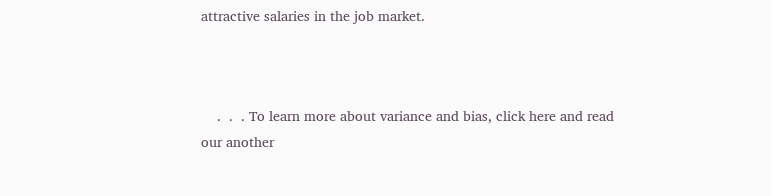attractive salaries in the job market.



    .  .  . To learn more about variance and bias, click here and read our another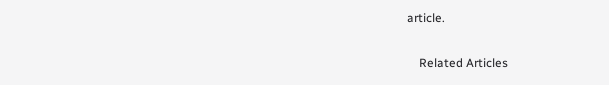article.

    Related Articles